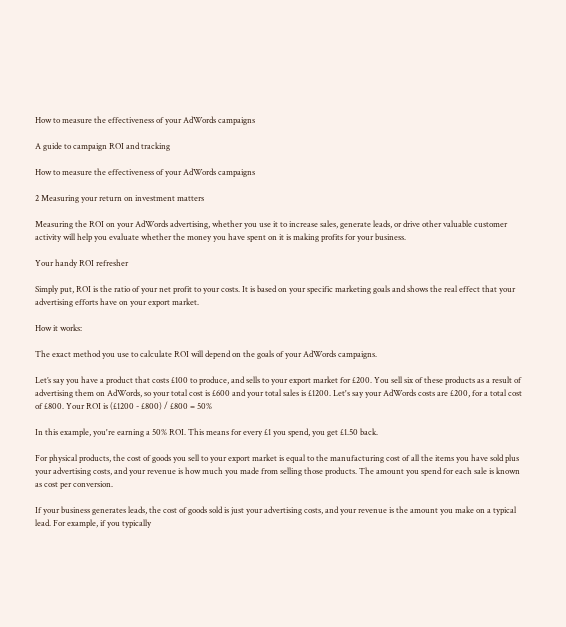How to measure the effectiveness of your AdWords campaigns

A guide to campaign ROI and tracking

How to measure the effectiveness of your AdWords campaigns

2 Measuring your return on investment matters

Measuring the ROI on your AdWords advertising, whether you use it to increase sales, generate leads, or drive other valuable customer activity will help you evaluate whether the money you have spent on it is making profits for your business.

Your handy ROI refresher

Simply put, ROI is the ratio of your net profit to your costs. It is based on your specific marketing goals and shows the real effect that your advertising efforts have on your export market.

How it works:

The exact method you use to calculate ROI will depend on the goals of your AdWords campaigns.

Let’s say you have a product that costs £100 to produce, and sells to your export market for £200. You sell six of these products as a result of advertising them on AdWords, so your total cost is £600 and your total sales is £1200. Let's say your AdWords costs are £200, for a total cost of £800. Your ROI is (£1200 - £800) / £800 = 50%

In this example, you're earning a 50% ROI. This means for every £1 you spend, you get £1.50 back.

For physical products, the cost of goods you sell to your export market is equal to the manufacturing cost of all the items you have sold plus your advertising costs, and your revenue is how much you made from selling those products. The amount you spend for each sale is known as cost per conversion.

If your business generates leads, the cost of goods sold is just your advertising costs, and your revenue is the amount you make on a typical lead. For example, if you typically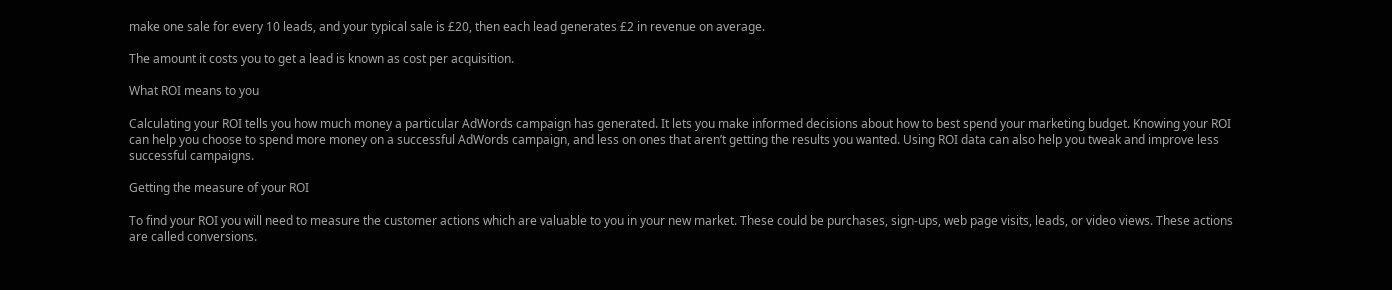make one sale for every 10 leads, and your typical sale is £20, then each lead generates £2 in revenue on average.

The amount it costs you to get a lead is known as cost per acquisition.

What ROI means to you

Calculating your ROI tells you how much money a particular AdWords campaign has generated. It lets you make informed decisions about how to best spend your marketing budget. Knowing your ROI can help you choose to spend more money on a successful AdWords campaign, and less on ones that aren’t getting the results you wanted. Using ROI data can also help you tweak and improve less successful campaigns.

Getting the measure of your ROI

To find your ROI you will need to measure the customer actions which are valuable to you in your new market. These could be purchases, sign-ups, web page visits, leads, or video views. These actions are called conversions.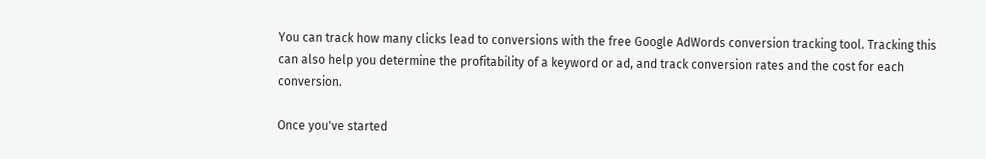You can track how many clicks lead to conversions with the free Google AdWords conversion tracking tool. Tracking this can also help you determine the profitability of a keyword or ad, and track conversion rates and the cost for each conversion.

Once you've started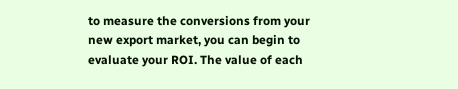to measure the conversions from your new export market, you can begin to evaluate your ROI. The value of each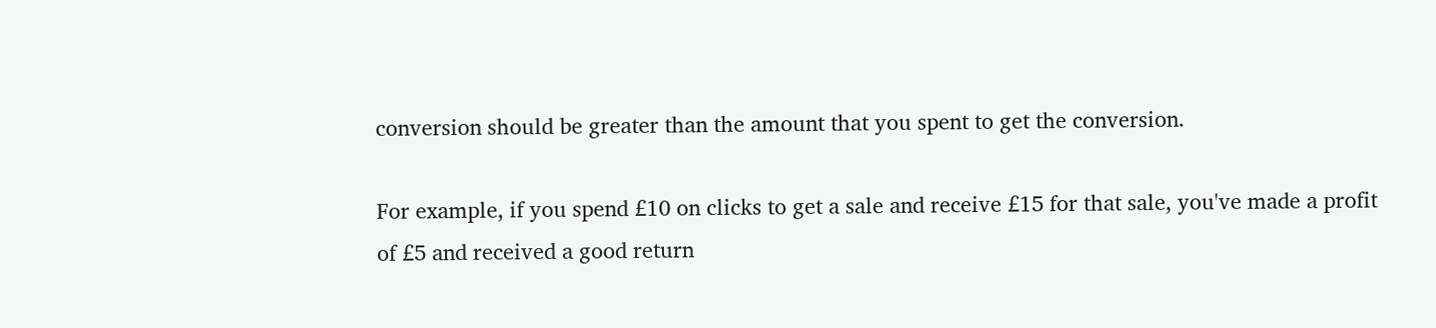conversion should be greater than the amount that you spent to get the conversion.

For example, if you spend £10 on clicks to get a sale and receive £15 for that sale, you've made a profit of £5 and received a good return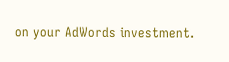on your AdWords investment.